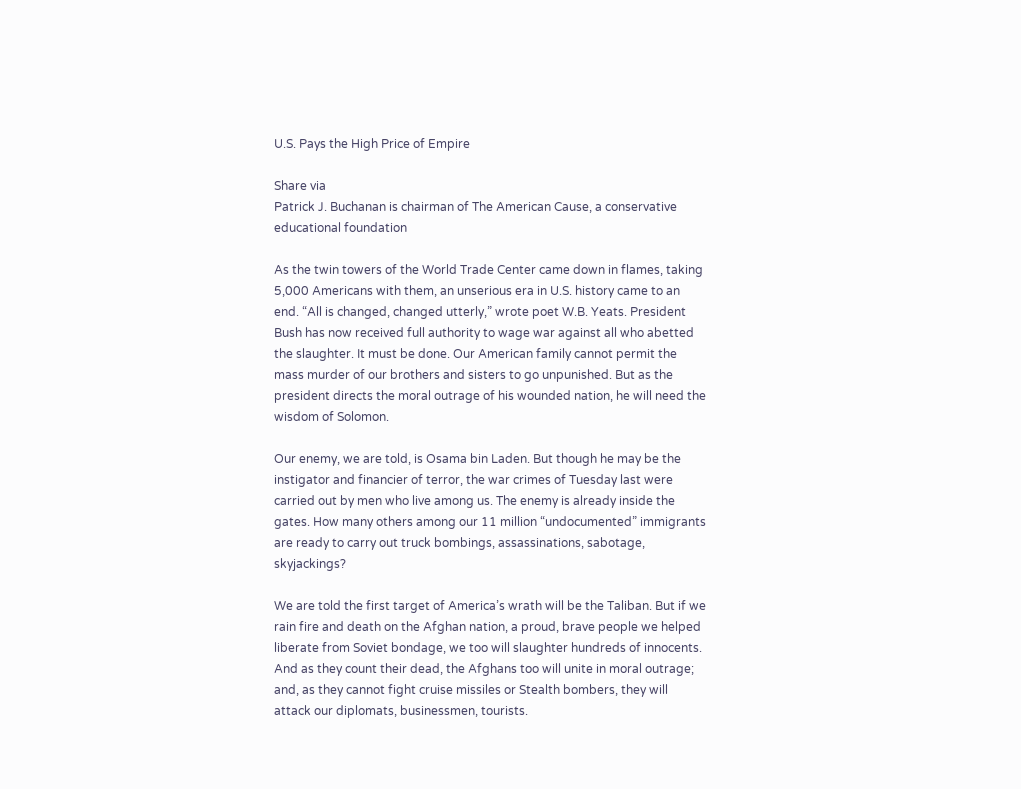U.S. Pays the High Price of Empire

Share via
Patrick J. Buchanan is chairman of The American Cause, a conservative educational foundation

As the twin towers of the World Trade Center came down in flames, taking 5,000 Americans with them, an unserious era in U.S. history came to an end. “All is changed, changed utterly,” wrote poet W.B. Yeats. President Bush has now received full authority to wage war against all who abetted the slaughter. It must be done. Our American family cannot permit the mass murder of our brothers and sisters to go unpunished. But as the president directs the moral outrage of his wounded nation, he will need the wisdom of Solomon.

Our enemy, we are told, is Osama bin Laden. But though he may be the instigator and financier of terror, the war crimes of Tuesday last were carried out by men who live among us. The enemy is already inside the gates. How many others among our 11 million “undocumented” immigrants are ready to carry out truck bombings, assassinations, sabotage, skyjackings?

We are told the first target of America’s wrath will be the Taliban. But if we rain fire and death on the Afghan nation, a proud, brave people we helped liberate from Soviet bondage, we too will slaughter hundreds of innocents. And as they count their dead, the Afghans too will unite in moral outrage; and, as they cannot fight cruise missiles or Stealth bombers, they will attack our diplomats, businessmen, tourists.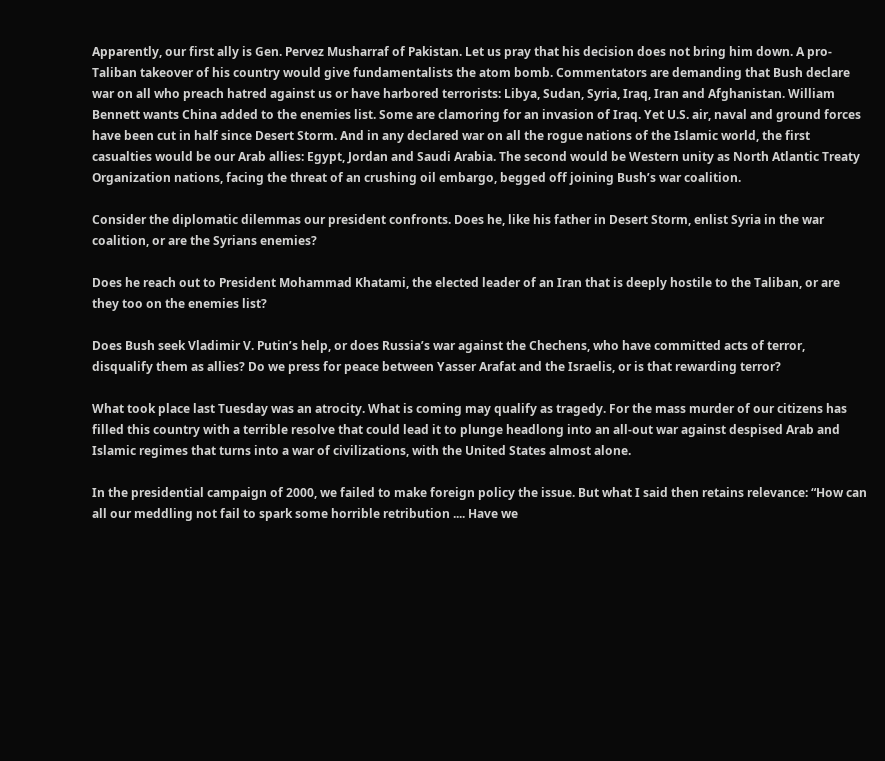Apparently, our first ally is Gen. Pervez Musharraf of Pakistan. Let us pray that his decision does not bring him down. A pro-Taliban takeover of his country would give fundamentalists the atom bomb. Commentators are demanding that Bush declare war on all who preach hatred against us or have harbored terrorists: Libya, Sudan, Syria, Iraq, Iran and Afghanistan. William Bennett wants China added to the enemies list. Some are clamoring for an invasion of Iraq. Yet U.S. air, naval and ground forces have been cut in half since Desert Storm. And in any declared war on all the rogue nations of the Islamic world, the first casualties would be our Arab allies: Egypt, Jordan and Saudi Arabia. The second would be Western unity as North Atlantic Treaty Organization nations, facing the threat of an crushing oil embargo, begged off joining Bush’s war coalition.

Consider the diplomatic dilemmas our president confronts. Does he, like his father in Desert Storm, enlist Syria in the war coalition, or are the Syrians enemies?

Does he reach out to President Mohammad Khatami, the elected leader of an Iran that is deeply hostile to the Taliban, or are they too on the enemies list?

Does Bush seek Vladimir V. Putin’s help, or does Russia’s war against the Chechens, who have committed acts of terror, disqualify them as allies? Do we press for peace between Yasser Arafat and the Israelis, or is that rewarding terror?

What took place last Tuesday was an atrocity. What is coming may qualify as tragedy. For the mass murder of our citizens has filled this country with a terrible resolve that could lead it to plunge headlong into an all-out war against despised Arab and Islamic regimes that turns into a war of civilizations, with the United States almost alone.

In the presidential campaign of 2000, we failed to make foreign policy the issue. But what I said then retains relevance: “How can all our meddling not fail to spark some horrible retribution .... Have we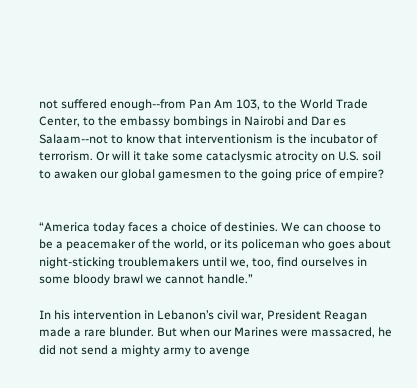not suffered enough--from Pan Am 103, to the World Trade Center, to the embassy bombings in Nairobi and Dar es Salaam--not to know that interventionism is the incubator of terrorism. Or will it take some cataclysmic atrocity on U.S. soil to awaken our global gamesmen to the going price of empire?


“America today faces a choice of destinies. We can choose to be a peacemaker of the world, or its policeman who goes about night-sticking troublemakers until we, too, find ourselves in some bloody brawl we cannot handle.”

In his intervention in Lebanon’s civil war, President Reagan made a rare blunder. But when our Marines were massacred, he did not send a mighty army to avenge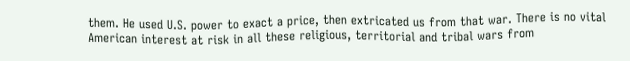them. He used U.S. power to exact a price, then extricated us from that war. There is no vital American interest at risk in all these religious, territorial and tribal wars from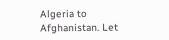Algeria to Afghanistan. Let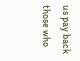us pay back those who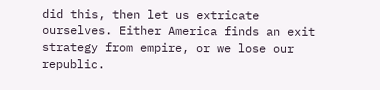did this, then let us extricate ourselves. Either America finds an exit strategy from empire, or we lose our republic.